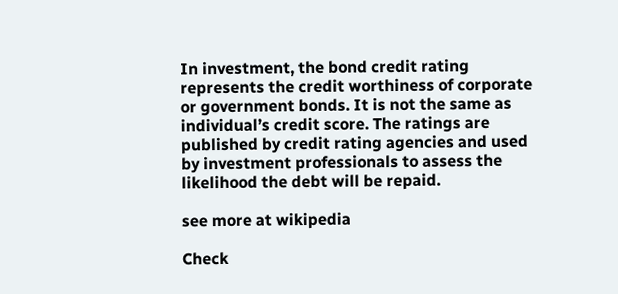In investment, the bond credit rating represents the credit worthiness of corporate or government bonds. It is not the same as individual’s credit score. The ratings are published by credit rating agencies and used by investment professionals to assess the likelihood the debt will be repaid.

see more at wikipedia

Check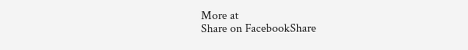More at
Share on FacebookShare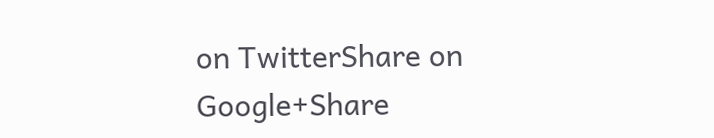on TwitterShare on Google+Share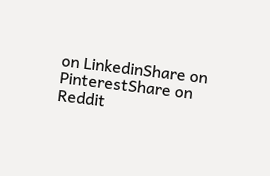on LinkedinShare on PinterestShare on Reddit